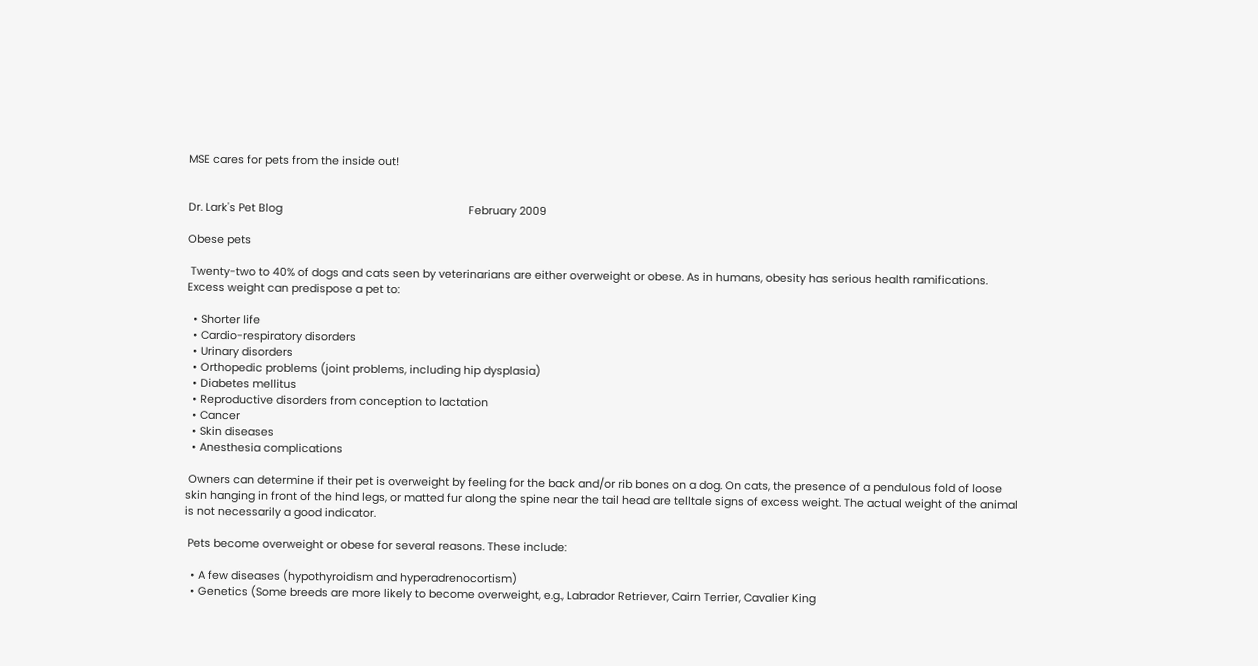MSE cares for pets from the inside out!


Dr. Lark's Pet Blog                                                              February 2009

Obese pets

 Twenty-two to 40% of dogs and cats seen by veterinarians are either overweight or obese. As in humans, obesity has serious health ramifications. Excess weight can predispose a pet to:

  • Shorter life
  • Cardio-respiratory disorders
  • Urinary disorders
  • Orthopedic problems (joint problems, including hip dysplasia)
  • Diabetes mellitus
  • Reproductive disorders from conception to lactation
  • Cancer
  • Skin diseases
  • Anesthesia complications

 Owners can determine if their pet is overweight by feeling for the back and/or rib bones on a dog. On cats, the presence of a pendulous fold of loose skin hanging in front of the hind legs, or matted fur along the spine near the tail head are telltale signs of excess weight. The actual weight of the animal is not necessarily a good indicator.

 Pets become overweight or obese for several reasons. These include:

  • A few diseases (hypothyroidism and hyperadrenocortism)
  • Genetics (Some breeds are more likely to become overweight, e.g., Labrador Retriever, Cairn Terrier, Cavalier King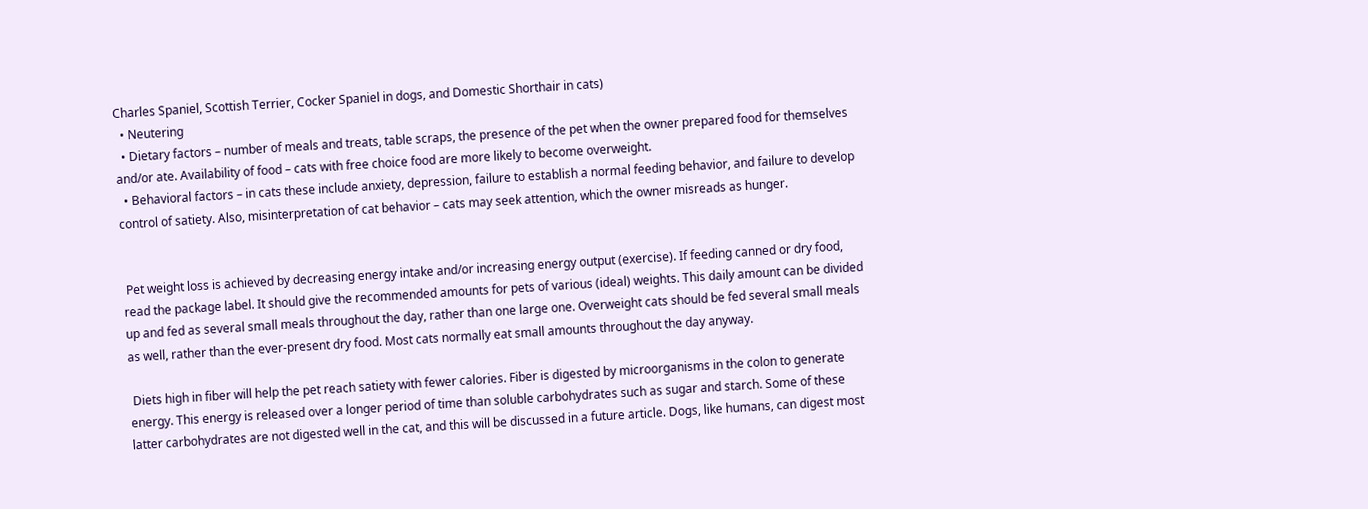Charles Spaniel, Scottish Terrier, Cocker Spaniel in dogs, and Domestic Shorthair in cats)
  • Neutering
  • Dietary factors – number of meals and treats, table scraps, the presence of the pet when the owner prepared food for themselves and/or ate. Availability of food – cats with free choice food are more likely to become overweight.
  • Behavioral factors – in cats these include anxiety, depression, failure to establish a normal feeding behavior, and failure to develop control of satiety. Also, misinterpretation of cat behavior – cats may seek attention, which the owner misreads as hunger.


 Pet weight loss is achieved by decreasing energy intake and/or increasing energy output (exercise). If feeding canned or dry food, read the package label. It should give the recommended amounts for pets of various (ideal) weights. This daily amount can be divided up and fed as several small meals throughout the day, rather than one large one. Overweight cats should be fed several small meals as well, rather than the ever-present dry food. Most cats normally eat small amounts throughout the day anyway.

 Diets high in fiber will help the pet reach satiety with fewer calories. Fiber is digested by microorganisms in the colon to generate energy. This energy is released over a longer period of time than soluble carbohydrates such as sugar and starch. Some of these latter carbohydrates are not digested well in the cat, and this will be discussed in a future article. Dogs, like humans, can digest most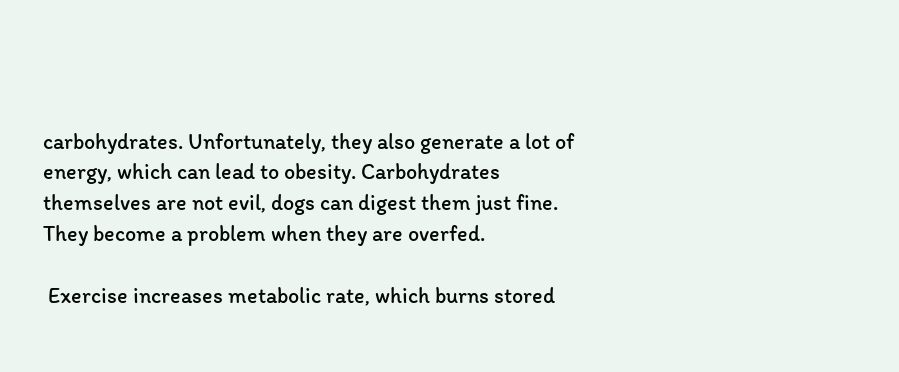carbohydrates. Unfortunately, they also generate a lot of energy, which can lead to obesity. Carbohydrates themselves are not evil, dogs can digest them just fine. They become a problem when they are overfed.

 Exercise increases metabolic rate, which burns stored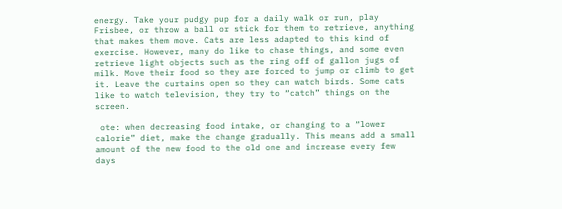energy. Take your pudgy pup for a daily walk or run, play Frisbee, or throw a ball or stick for them to retrieve, anything that makes them move. Cats are less adapted to this kind of exercise. However, many do like to chase things, and some even retrieve light objects such as the ring off of gallon jugs of milk. Move their food so they are forced to jump or climb to get it. Leave the curtains open so they can watch birds. Some cats like to watch television, they try to “catch” things on the screen.

 ote: when decreasing food intake, or changing to a “lower calorie” diet, make the change gradually. This means add a small amount of the new food to the old one and increase every few days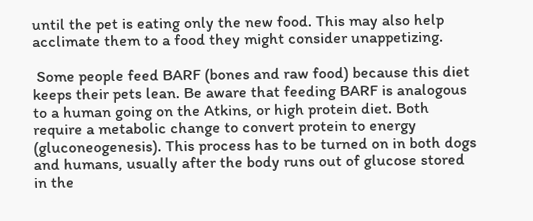until the pet is eating only the new food. This may also help acclimate them to a food they might consider unappetizing.

 Some people feed BARF (bones and raw food) because this diet keeps their pets lean. Be aware that feeding BARF is analogous to a human going on the Atkins, or high protein diet. Both require a metabolic change to convert protein to energy (gluconeogenesis). This process has to be turned on in both dogs and humans, usually after the body runs out of glucose stored in the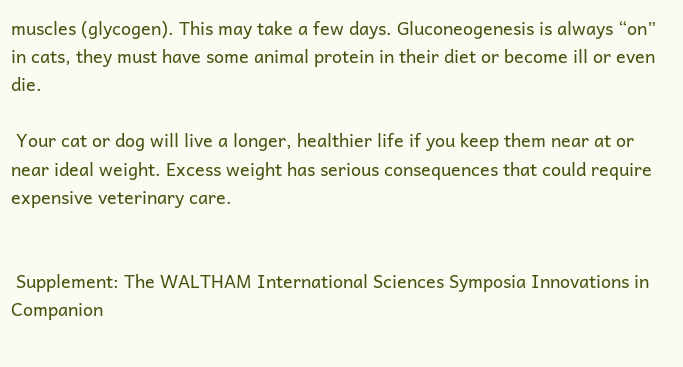muscles (glycogen). This may take a few days. Gluconeogenesis is always “on” in cats, they must have some animal protein in their diet or become ill or even die.

 Your cat or dog will live a longer, healthier life if you keep them near at or near ideal weight. Excess weight has serious consequences that could require expensive veterinary care.


 Supplement: The WALTHAM International Sciences Symposia Innovations in Companion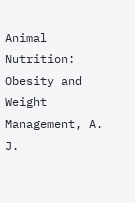Animal Nutrition: Obesity and Weight Management, A. J.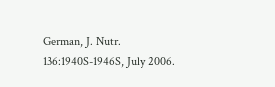German, J. Nutr. 136:1940S-1946S, July 2006.